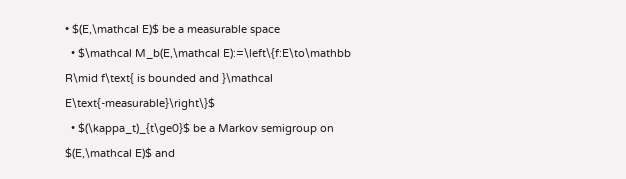• $(E,\mathcal E)$ be a measurable space
  • $\mathcal M_b(E,\mathcal E):=\left\{f:E\to\mathbb R\mid f\text{ is bounded and }\mathcal E\text{-measurable}\right\}$
  • $(\kappa_t)_{t\ge0}$ be a Markov semigroup on $(E,\mathcal E)$ and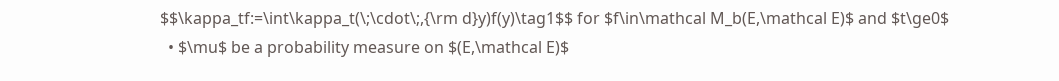$$\kappa_tf:=\int\kappa_t(\;\cdot\;,{\rm d}y)f(y)\tag1$$ for $f\in\mathcal M_b(E,\mathcal E)$ and $t\ge0$
  • $\mu$ be a probability measure on $(E,\mathcal E)$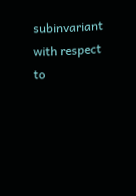subinvariant with respect to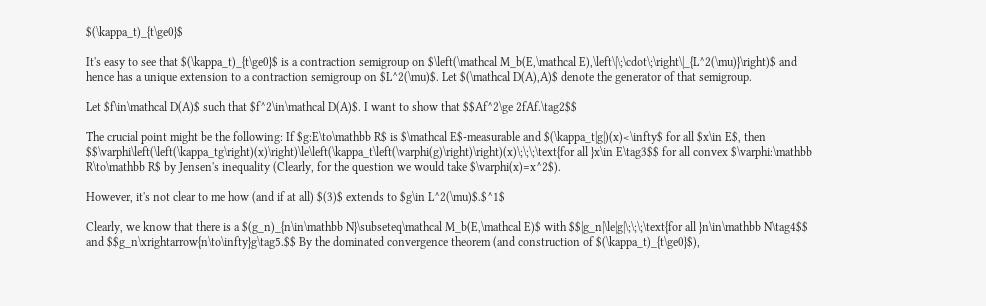$(\kappa_t)_{t\ge0}$

It's easy to see that $(\kappa_t)_{t\ge0}$ is a contraction semigroup on $\left(\mathcal M_b(E,\mathcal E),\left\|\;\cdot\;\right\|_{L^2(\mu)}\right)$ and hence has a unique extension to a contraction semigroup on $L^2(\mu)$. Let $(\mathcal D(A),A)$ denote the generator of that semigroup.

Let $f\in\mathcal D(A)$ such that $f^2\in\mathcal D(A)$. I want to show that $$Af^2\ge 2fAf.\tag2$$

The crucial point might be the following: If $g:E\to\mathbb R$ is $\mathcal E$-measurable and $(\kappa_t|g|)(x)<\infty$ for all $x\in E$, then $$\varphi\left(\left(\kappa_tg\right)(x)\right)\le\left(\kappa_t\left(\varphi(g)\right)\right)(x)\;\;\;\text{for all }x\in E\tag3$$ for all convex $\varphi:\mathbb R\to\mathbb R$ by Jensen's inequality (Clearly, for the question we would take $\varphi(x)=x^2$).

However, it's not clear to me how (and if at all) $(3)$ extends to $g\in L^2(\mu)$.$^1$

Clearly, we know that there is a $(g_n)_{n\in\mathbb N}\subseteq\mathcal M_b(E,\mathcal E)$ with $$|g_n|\le|g|\;\;\;\text{for all }n\in\mathbb N\tag4$$ and $$g_n\xrightarrow{n\to\infty}g\tag5.$$ By the dominated convergence theorem (and construction of $(\kappa_t)_{t\ge0}$),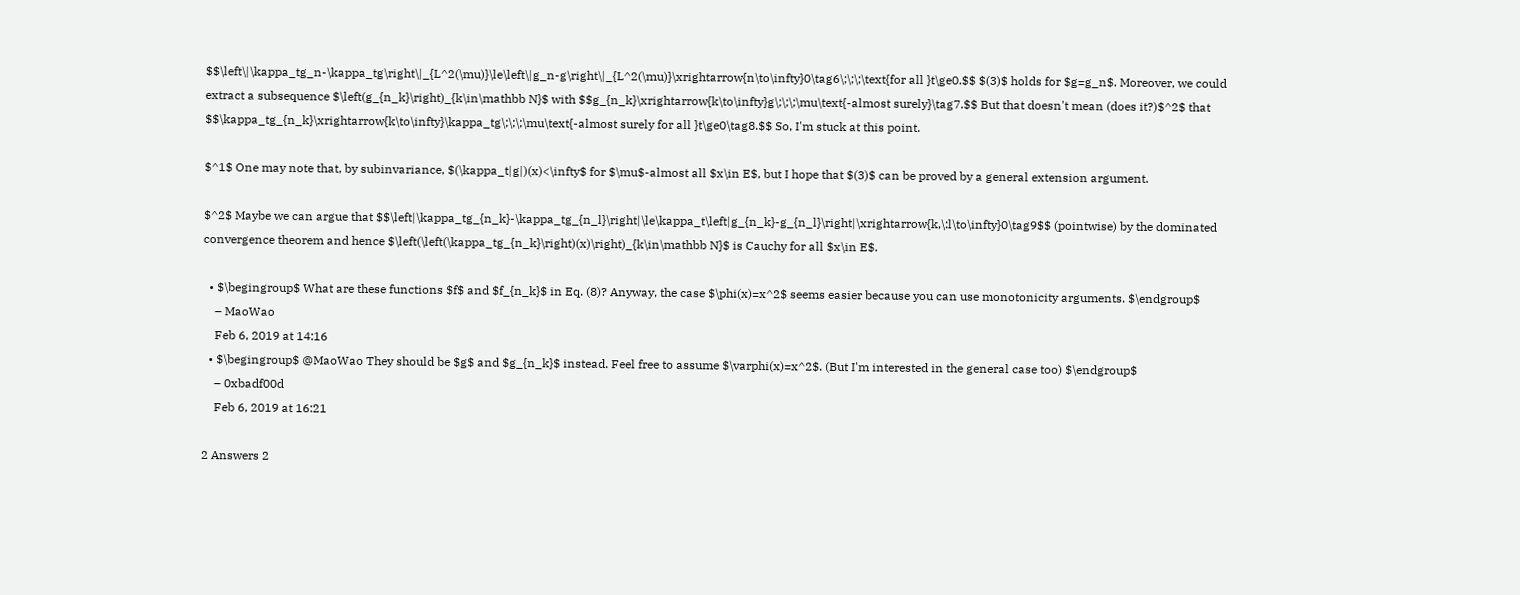$$\left\|\kappa_tg_n-\kappa_tg\right\|_{L^2(\mu)}\le\left\|g_n-g\right\|_{L^2(\mu)}\xrightarrow{n\to\infty}0\tag6\;\;\;\text{for all }t\ge0.$$ $(3)$ holds for $g=g_n$. Moreover, we could extract a subsequence $\left(g_{n_k}\right)_{k\in\mathbb N}$ with $$g_{n_k}\xrightarrow{k\to\infty}g\;\;\;\mu\text{-almost surely}\tag7.$$ But that doesn't mean (does it?)$^2$ that $$\kappa_tg_{n_k}\xrightarrow{k\to\infty}\kappa_tg\;\;\;\mu\text{-almost surely for all }t\ge0\tag8.$$ So, I'm stuck at this point.

$^1$ One may note that, by subinvariance, $(\kappa_t|g|)(x)<\infty$ for $\mu$-almost all $x\in E$, but I hope that $(3)$ can be proved by a general extension argument.

$^2$ Maybe we can argue that $$\left|\kappa_tg_{n_k}-\kappa_tg_{n_l}\right|\le\kappa_t\left|g_{n_k}-g_{n_l}\right|\xrightarrow{k,\:l\to\infty}0\tag9$$ (pointwise) by the dominated convergence theorem and hence $\left(\left(\kappa_tg_{n_k}\right)(x)\right)_{k\in\mathbb N}$ is Cauchy for all $x\in E$.

  • $\begingroup$ What are these functions $f$ and $f_{n_k}$ in Eq. (8)? Anyway, the case $\phi(x)=x^2$ seems easier because you can use monotonicity arguments. $\endgroup$
    – MaoWao
    Feb 6, 2019 at 14:16
  • $\begingroup$ @MaoWao They should be $g$ and $g_{n_k}$ instead. Feel free to assume $\varphi(x)=x^2$. (But I'm interested in the general case too) $\endgroup$
    – 0xbadf00d
    Feb 6, 2019 at 16:21

2 Answers 2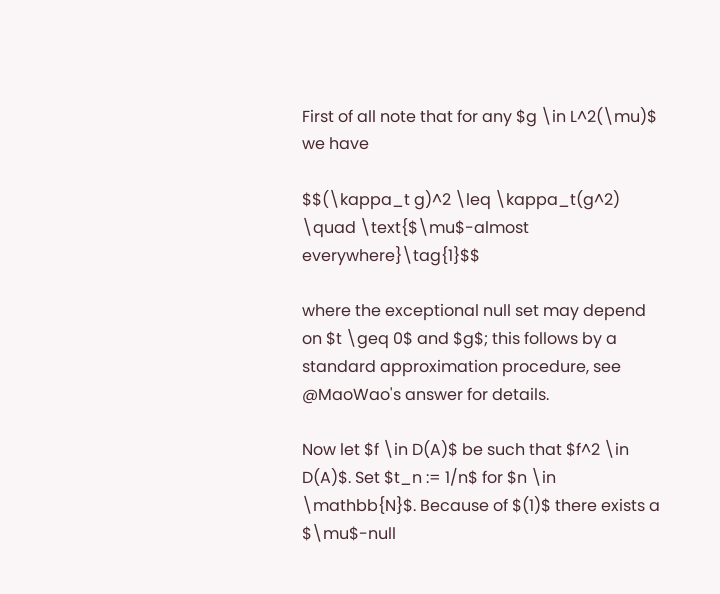First of all note that for any $g \in L^2(\mu)$ we have

$$(\kappa_t g)^2 \leq \kappa_t(g^2) \quad \text{$\mu$-almost everywhere}\tag{1}$$

where the exceptional null set may depend on $t \geq 0$ and $g$; this follows by a standard approximation procedure, see @MaoWao's answer for details.

Now let $f \in D(A)$ be such that $f^2 \in D(A)$. Set $t_n := 1/n$ for $n \in \mathbb{N}$. Because of $(1)$ there exists a $\mu$-null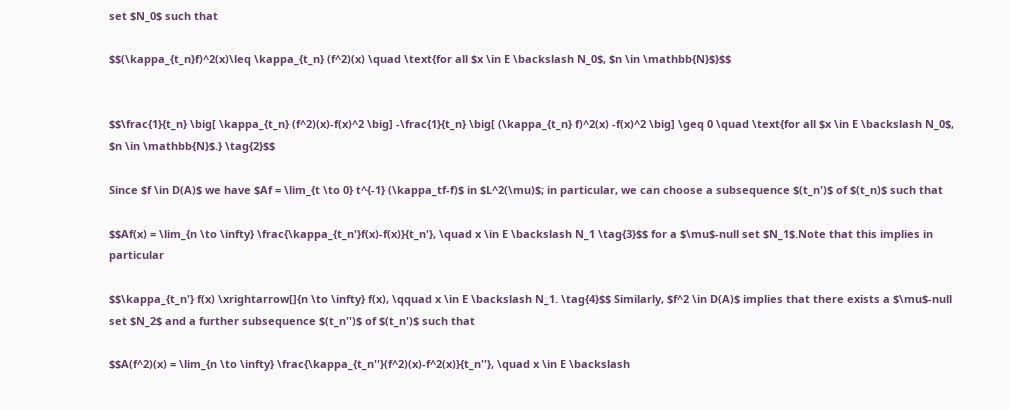set $N_0$ such that

$$(\kappa_{t_n}f)^2(x)\leq \kappa_{t_n} (f^2)(x) \quad \text{for all $x \in E \backslash N_0$, $n \in \mathbb{N}$}$$


$$\frac{1}{t_n} \big[ \kappa_{t_n} (f^2)(x)-f(x)^2 \big] -\frac{1}{t_n} \big[ (\kappa_{t_n} f)^2(x) -f(x)^2 \big] \geq 0 \quad \text{for all $x \in E \backslash N_0$, $n \in \mathbb{N}$.} \tag{2}$$

Since $f \in D(A)$ we have $Af = \lim_{t \to 0} t^{-1} (\kappa_tf-f)$ in $L^2(\mu)$; in particular, we can choose a subsequence $(t_n')$ of $(t_n)$ such that

$$Af(x) = \lim_{n \to \infty} \frac{\kappa_{t_n'}f(x)-f(x)}{t_n'}, \quad x \in E \backslash N_1 \tag{3}$$ for a $\mu$-null set $N_1$.Note that this implies in particular

$$\kappa_{t_n'} f(x) \xrightarrow[]{n \to \infty} f(x), \qquad x \in E \backslash N_1. \tag{4}$$ Similarly, $f^2 \in D(A)$ implies that there exists a $\mu$-null set $N_2$ and a further subsequence $(t_n'')$ of $(t_n')$ such that

$$A(f^2)(x) = \lim_{n \to \infty} \frac{\kappa_{t_n''}(f^2)(x)-f^2(x)}{t_n''}, \quad x \in E \backslash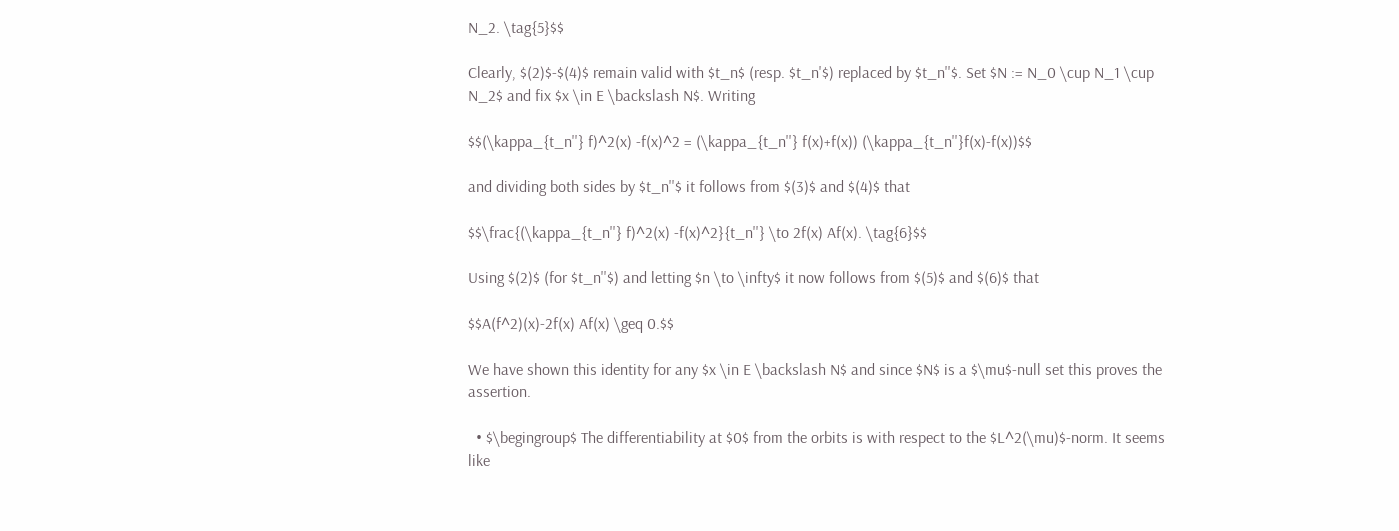N_2. \tag{5}$$

Clearly, $(2)$-$(4)$ remain valid with $t_n$ (resp. $t_n'$) replaced by $t_n''$. Set $N := N_0 \cup N_1 \cup N_2$ and fix $x \in E \backslash N$. Writing

$$(\kappa_{t_n''} f)^2(x) -f(x)^2 = (\kappa_{t_n''} f(x)+f(x)) (\kappa_{t_n''}f(x)-f(x))$$

and dividing both sides by $t_n''$ it follows from $(3)$ and $(4)$ that

$$\frac{(\kappa_{t_n''} f)^2(x) -f(x)^2}{t_n''} \to 2f(x) Af(x). \tag{6}$$

Using $(2)$ (for $t_n''$) and letting $n \to \infty$ it now follows from $(5)$ and $(6)$ that

$$A(f^2)(x)-2f(x) Af(x) \geq 0.$$

We have shown this identity for any $x \in E \backslash N$ and since $N$ is a $\mu$-null set this proves the assertion.

  • $\begingroup$ The differentiability at $0$ from the orbits is with respect to the $L^2(\mu)$-norm. It seems like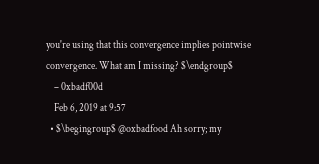you're using that this convergence implies pointwise convergence. What am I missing? $\endgroup$
    – 0xbadf00d
    Feb 6, 2019 at 9:57
  • $\begingroup$ @oxbadfood Ah sorry; my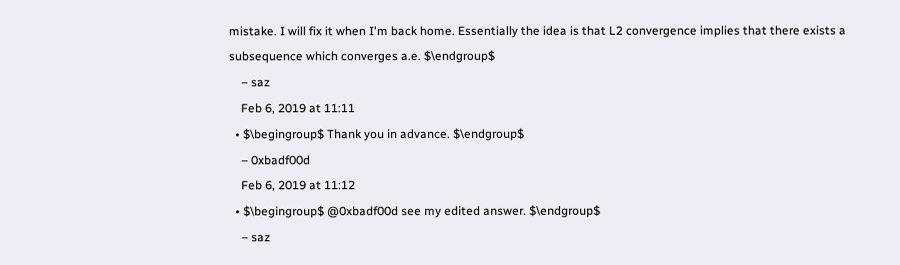mistake. I will fix it when I'm back home. Essentially the idea is that L2 convergence implies that there exists a subsequence which converges a.e. $\endgroup$
    – saz
    Feb 6, 2019 at 11:11
  • $\begingroup$ Thank you in advance. $\endgroup$
    – 0xbadf00d
    Feb 6, 2019 at 11:12
  • $\begingroup$ @0xbadf00d see my edited answer. $\endgroup$
    – saz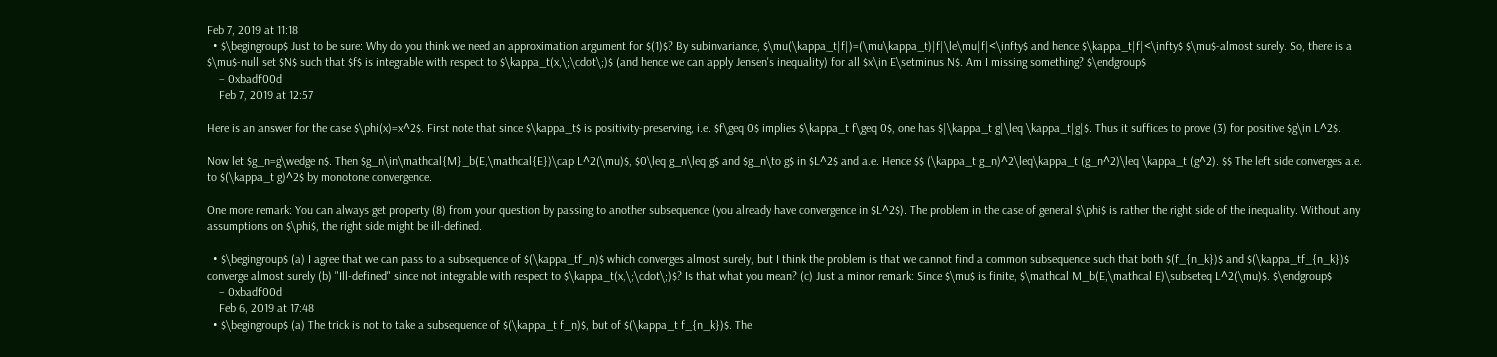Feb 7, 2019 at 11:18
  • $\begingroup$ Just to be sure: Why do you think we need an approximation argument for $(1)$? By subinvariance, $\mu(\kappa_t|f|)=(\mu\kappa_t)|f|\le\mu|f|<\infty$ and hence $\kappa_t|f|<\infty$ $\mu$-almost surely. So, there is a $\mu$-null set $N$ such that $f$ is integrable with respect to $\kappa_t(x,\;\cdot\;)$ (and hence we can apply Jensen's inequality) for all $x\in E\setminus N$. Am I missing something? $\endgroup$
    – 0xbadf00d
    Feb 7, 2019 at 12:57

Here is an answer for the case $\phi(x)=x^2$. First note that since $\kappa_t$ is positivity-preserving, i.e. $f\geq 0$ implies $\kappa_t f\geq 0$, one has $|\kappa_t g|\leq \kappa_t|g|$. Thus it suffices to prove (3) for positive $g\in L^2$.

Now let $g_n=g\wedge n$. Then $g_n\in\mathcal{M}_b(E,\mathcal{E})\cap L^2(\mu)$, $0\leq g_n\leq g$ and $g_n\to g$ in $L^2$ and a.e. Hence $$ (\kappa_t g_n)^2\leq\kappa_t (g_n^2)\leq \kappa_t (g^2). $$ The left side converges a.e. to $(\kappa_t g)^2$ by monotone convergence.

One more remark: You can always get property (8) from your question by passing to another subsequence (you already have convergence in $L^2$). The problem in the case of general $\phi$ is rather the right side of the inequality. Without any assumptions on $\phi$, the right side might be ill-defined.

  • $\begingroup$ (a) I agree that we can pass to a subsequence of $(\kappa_tf_n)$ which converges almost surely, but I think the problem is that we cannot find a common subsequence such that both $(f_{n_k})$ and $(\kappa_tf_{n_k})$ converge almost surely (b) "Ill-defined" since not integrable with respect to $\kappa_t(x,\;\cdot\;)$? Is that what you mean? (c) Just a minor remark: Since $\mu$ is finite, $\mathcal M_b(E,\mathcal E)\subseteq L^2(\mu)$. $\endgroup$
    – 0xbadf00d
    Feb 6, 2019 at 17:48
  • $\begingroup$ (a) The trick is not to take a subsequence of $(\kappa_t f_n)$, but of $(\kappa_t f_{n_k})$. The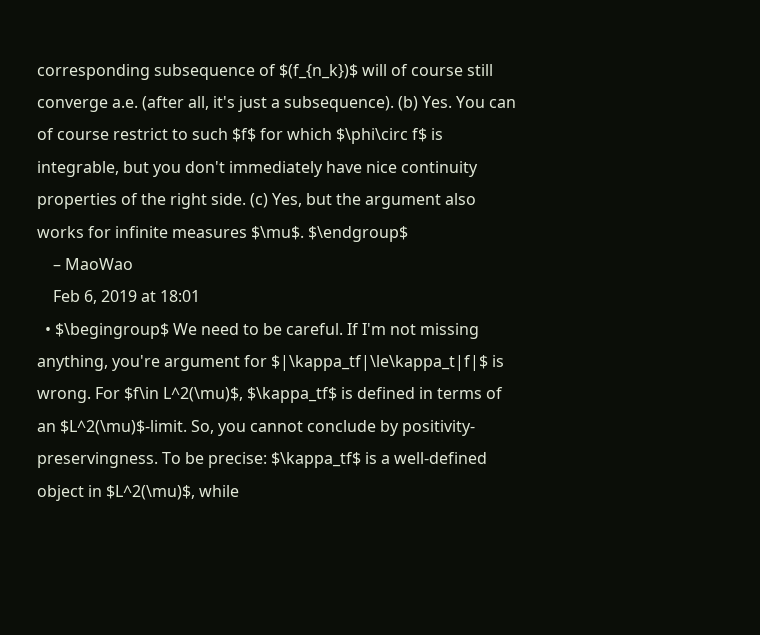corresponding subsequence of $(f_{n_k})$ will of course still converge a.e. (after all, it's just a subsequence). (b) Yes. You can of course restrict to such $f$ for which $\phi\circ f$ is integrable, but you don't immediately have nice continuity properties of the right side. (c) Yes, but the argument also works for infinite measures $\mu$. $\endgroup$
    – MaoWao
    Feb 6, 2019 at 18:01
  • $\begingroup$ We need to be careful. If I'm not missing anything, you're argument for $|\kappa_tf|\le\kappa_t|f|$ is wrong. For $f\in L^2(\mu)$, $\kappa_tf$ is defined in terms of an $L^2(\mu)$-limit. So, you cannot conclude by positivity-preservingness. To be precise: $\kappa_tf$ is a well-defined object in $L^2(\mu)$, while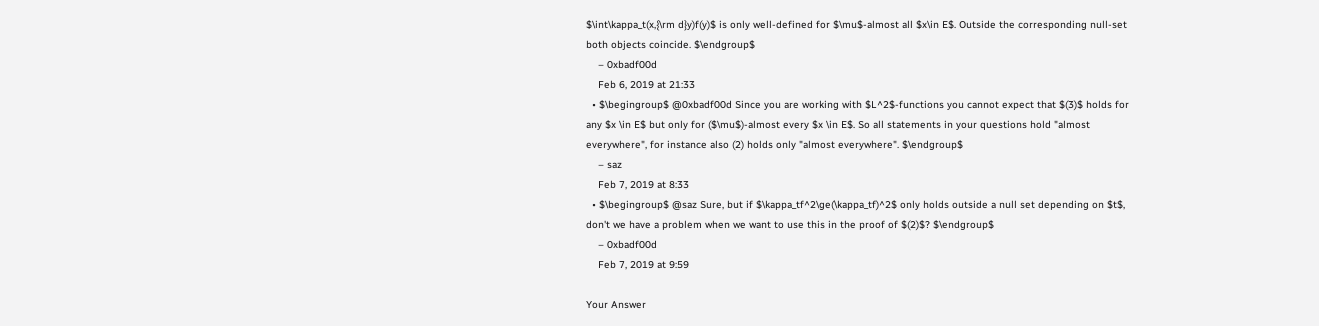$\int\kappa_t(x,{\rm d}y)f(y)$ is only well-defined for $\mu$-almost all $x\in E$. Outside the corresponding null-set both objects coincide. $\endgroup$
    – 0xbadf00d
    Feb 6, 2019 at 21:33
  • $\begingroup$ @0xbadf00d Since you are working with $L^2$-functions you cannot expect that $(3)$ holds for any $x \in E$ but only for ($\mu$)-almost every $x \in E$. So all statements in your questions hold "almost everywhere", for instance also (2) holds only "almost everywhere". $\endgroup$
    – saz
    Feb 7, 2019 at 8:33
  • $\begingroup$ @saz Sure, but if $\kappa_tf^2\ge(\kappa_tf)^2$ only holds outside a null set depending on $t$, don't we have a problem when we want to use this in the proof of $(2)$? $\endgroup$
    – 0xbadf00d
    Feb 7, 2019 at 9:59

Your Answer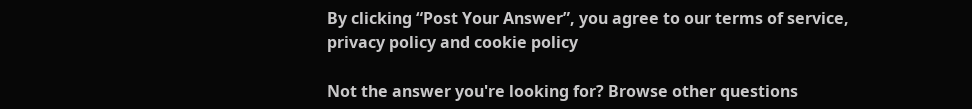By clicking “Post Your Answer”, you agree to our terms of service, privacy policy and cookie policy

Not the answer you're looking for? Browse other questions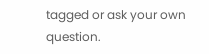tagged or ask your own question.